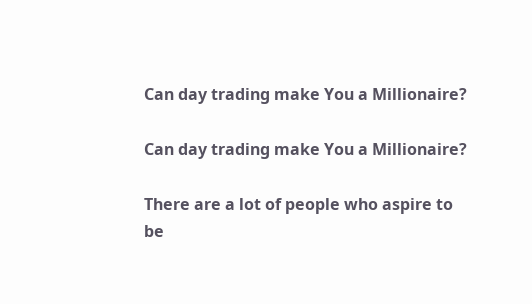Can day trading make You a Millionaire?

Can day trading make You a Millionaire?

There are a lot of people who aspire to be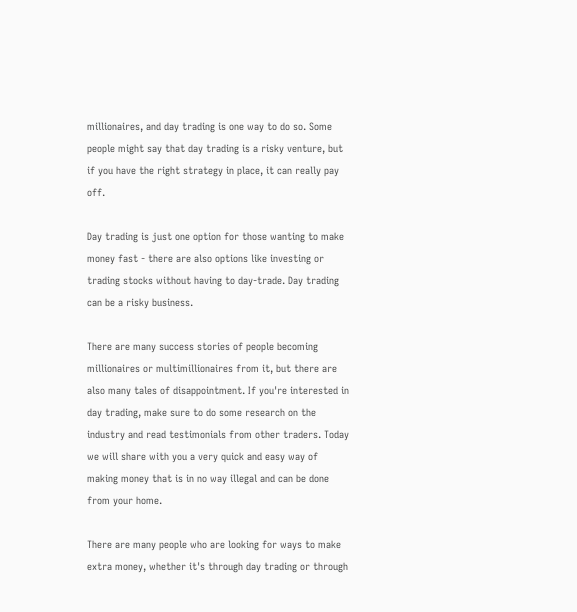millionaires, and day trading is one way to do so. Some people might say that day trading is a risky venture, but if you have the right strategy in place, it can really pay off.

Day trading is just one option for those wanting to make money fast - there are also options like investing or trading stocks without having to day-trade. Day trading can be a risky business.

There are many success stories of people becoming millionaires or multimillionaires from it, but there are also many tales of disappointment. If you're interested in day trading, make sure to do some research on the industry and read testimonials from other traders. Today we will share with you a very quick and easy way of making money that is in no way illegal and can be done from your home.

There are many people who are looking for ways to make extra money, whether it's through day trading or through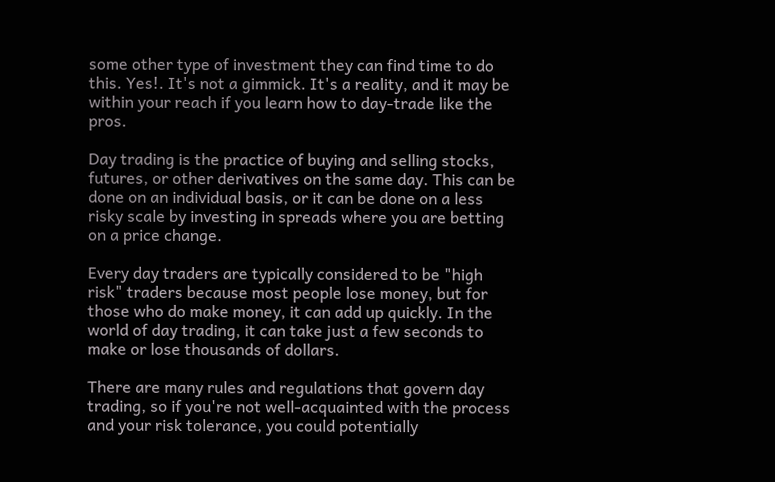some other type of investment they can find time to do this. Yes!. It's not a gimmick. It's a reality, and it may be within your reach if you learn how to day-trade like the pros.

Day trading is the practice of buying and selling stocks, futures, or other derivatives on the same day. This can be done on an individual basis, or it can be done on a less risky scale by investing in spreads where you are betting on a price change.

Every day traders are typically considered to be "high risk" traders because most people lose money, but for those who do make money, it can add up quickly. In the world of day trading, it can take just a few seconds to make or lose thousands of dollars.

There are many rules and regulations that govern day trading, so if you're not well-acquainted with the process and your risk tolerance, you could potentially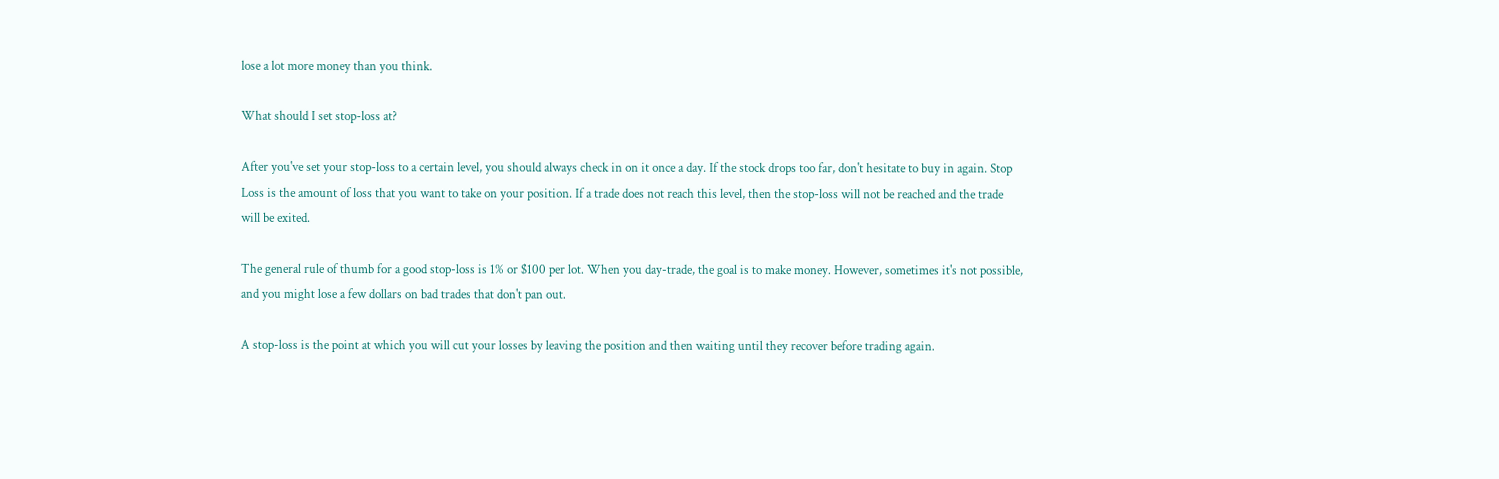lose a lot more money than you think.

What should I set stop-loss at?

After you've set your stop-loss to a certain level, you should always check in on it once a day. If the stock drops too far, don't hesitate to buy in again. Stop Loss is the amount of loss that you want to take on your position. If a trade does not reach this level, then the stop-loss will not be reached and the trade will be exited.

The general rule of thumb for a good stop-loss is 1% or $100 per lot. When you day-trade, the goal is to make money. However, sometimes it's not possible, and you might lose a few dollars on bad trades that don't pan out.

A stop-loss is the point at which you will cut your losses by leaving the position and then waiting until they recover before trading again.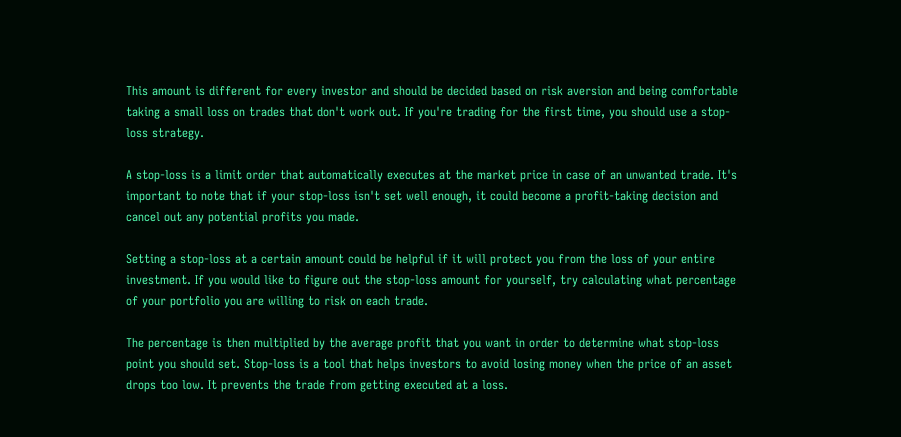This amount is different for every investor and should be decided based on risk aversion and being comfortable taking a small loss on trades that don't work out. If you're trading for the first time, you should use a stop-loss strategy.

A stop-loss is a limit order that automatically executes at the market price in case of an unwanted trade. It's important to note that if your stop-loss isn't set well enough, it could become a profit-taking decision and cancel out any potential profits you made.

Setting a stop-loss at a certain amount could be helpful if it will protect you from the loss of your entire investment. If you would like to figure out the stop-loss amount for yourself, try calculating what percentage of your portfolio you are willing to risk on each trade.

The percentage is then multiplied by the average profit that you want in order to determine what stop-loss point you should set. Stop-loss is a tool that helps investors to avoid losing money when the price of an asset drops too low. It prevents the trade from getting executed at a loss.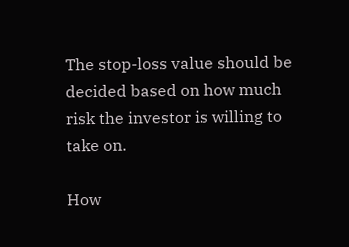The stop-loss value should be decided based on how much risk the investor is willing to take on.

How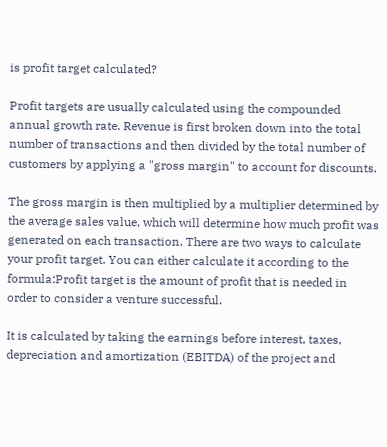is profit target calculated?

Profit targets are usually calculated using the compounded annual growth rate. Revenue is first broken down into the total number of transactions and then divided by the total number of customers by applying a "gross margin" to account for discounts.

The gross margin is then multiplied by a multiplier determined by the average sales value, which will determine how much profit was generated on each transaction. There are two ways to calculate your profit target. You can either calculate it according to the formula:Profit target is the amount of profit that is needed in order to consider a venture successful.

It is calculated by taking the earnings before interest, taxes, depreciation and amortization (EBITDA) of the project and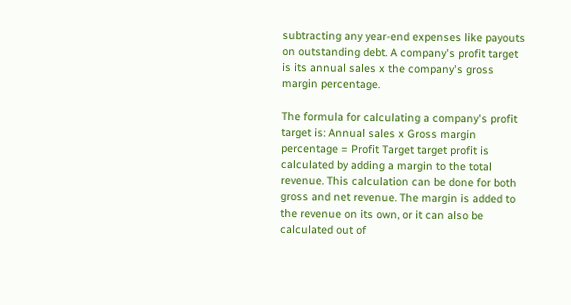subtracting any year-end expenses like payouts on outstanding debt. A company's profit target is its annual sales x the company's gross margin percentage.

The formula for calculating a company's profit target is: Annual sales x Gross margin percentage = Profit Target target profit is calculated by adding a margin to the total revenue. This calculation can be done for both gross and net revenue. The margin is added to the revenue on its own, or it can also be calculated out of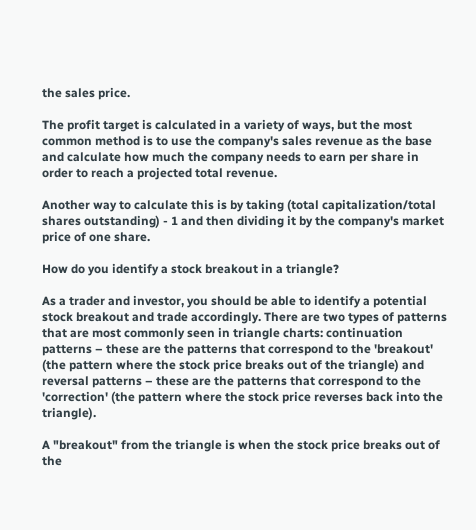the sales price.

The profit target is calculated in a variety of ways, but the most common method is to use the company's sales revenue as the base and calculate how much the company needs to earn per share in order to reach a projected total revenue.

Another way to calculate this is by taking (total capitalization/total shares outstanding) - 1 and then dividing it by the company's market price of one share.

How do you identify a stock breakout in a triangle?

As a trader and investor, you should be able to identify a potential stock breakout and trade accordingly. There are two types of patterns that are most commonly seen in triangle charts: continuation patterns – these are the patterns that correspond to the 'breakout' (the pattern where the stock price breaks out of the triangle) and reversal patterns – these are the patterns that correspond to the 'correction' (the pattern where the stock price reverses back into the triangle).

A "breakout" from the triangle is when the stock price breaks out of the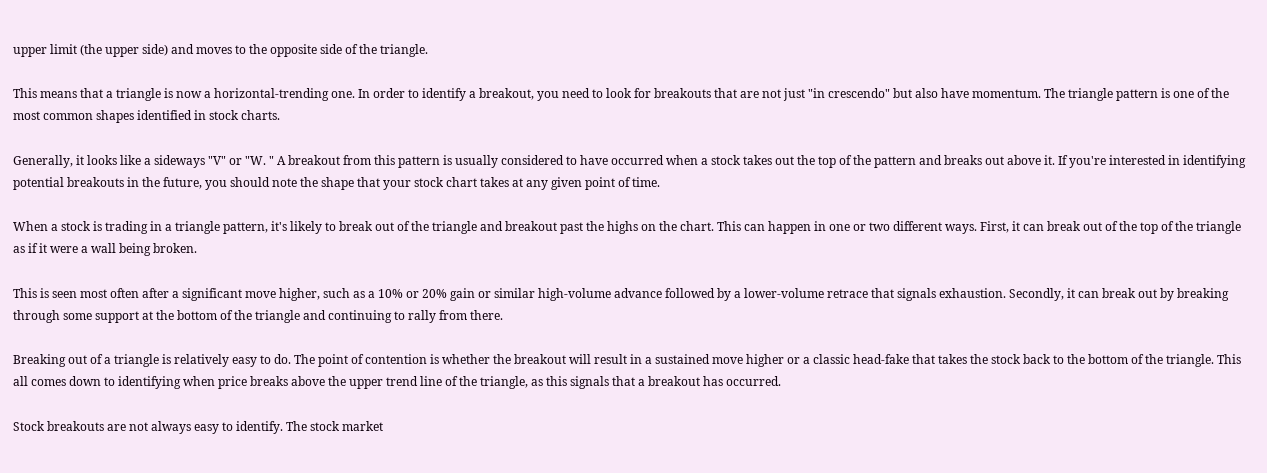upper limit (the upper side) and moves to the opposite side of the triangle.

This means that a triangle is now a horizontal-trending one. In order to identify a breakout, you need to look for breakouts that are not just "in crescendo" but also have momentum. The triangle pattern is one of the most common shapes identified in stock charts.

Generally, it looks like a sideways "V" or "W. " A breakout from this pattern is usually considered to have occurred when a stock takes out the top of the pattern and breaks out above it. If you're interested in identifying potential breakouts in the future, you should note the shape that your stock chart takes at any given point of time.

When a stock is trading in a triangle pattern, it's likely to break out of the triangle and breakout past the highs on the chart. This can happen in one or two different ways. First, it can break out of the top of the triangle as if it were a wall being broken.

This is seen most often after a significant move higher, such as a 10% or 20% gain or similar high-volume advance followed by a lower-volume retrace that signals exhaustion. Secondly, it can break out by breaking through some support at the bottom of the triangle and continuing to rally from there.

Breaking out of a triangle is relatively easy to do. The point of contention is whether the breakout will result in a sustained move higher or a classic head-fake that takes the stock back to the bottom of the triangle. This all comes down to identifying when price breaks above the upper trend line of the triangle, as this signals that a breakout has occurred.

Stock breakouts are not always easy to identify. The stock market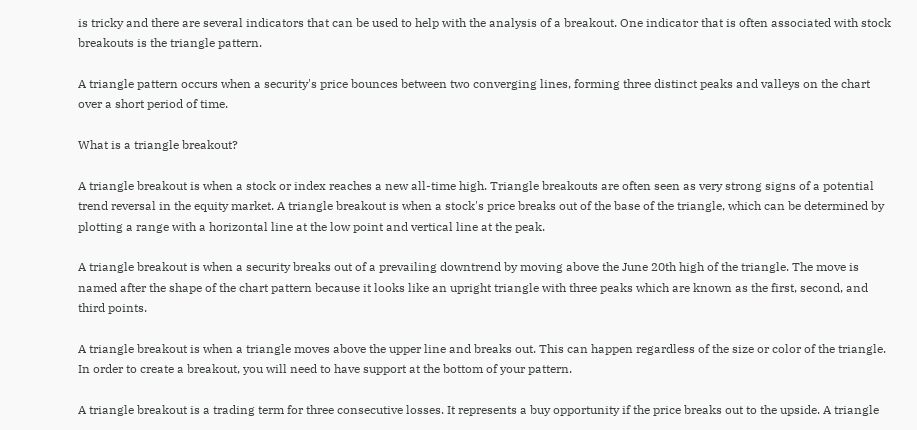is tricky and there are several indicators that can be used to help with the analysis of a breakout. One indicator that is often associated with stock breakouts is the triangle pattern.

A triangle pattern occurs when a security's price bounces between two converging lines, forming three distinct peaks and valleys on the chart over a short period of time.

What is a triangle breakout?

A triangle breakout is when a stock or index reaches a new all-time high. Triangle breakouts are often seen as very strong signs of a potential trend reversal in the equity market. A triangle breakout is when a stock's price breaks out of the base of the triangle, which can be determined by plotting a range with a horizontal line at the low point and vertical line at the peak.

A triangle breakout is when a security breaks out of a prevailing downtrend by moving above the June 20th high of the triangle. The move is named after the shape of the chart pattern because it looks like an upright triangle with three peaks which are known as the first, second, and third points.

A triangle breakout is when a triangle moves above the upper line and breaks out. This can happen regardless of the size or color of the triangle. In order to create a breakout, you will need to have support at the bottom of your pattern.

A triangle breakout is a trading term for three consecutive losses. It represents a buy opportunity if the price breaks out to the upside. A triangle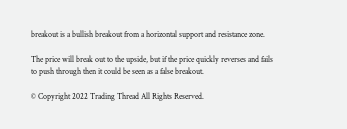breakout is a bullish breakout from a horizontal support and resistance zone.

The price will break out to the upside, but if the price quickly reverses and fails to push through then it could be seen as a false breakout.

© Copyright 2022 Trading Thread All Rights Reserved.